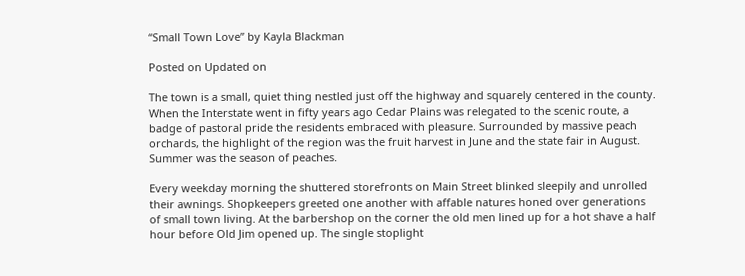“Small Town Love” by Kayla Blackman

Posted on Updated on

The town is a small, quiet thing nestled just off the highway and squarely centered in the county. When the Interstate went in fifty years ago Cedar Plains was relegated to the scenic route, a badge of pastoral pride the residents embraced with pleasure. Surrounded by massive peach orchards, the highlight of the region was the fruit harvest in June and the state fair in August. Summer was the season of peaches.

Every weekday morning the shuttered storefronts on Main Street blinked sleepily and unrolled their awnings. Shopkeepers greeted one another with affable natures honed over generations of small town living. At the barbershop on the corner the old men lined up for a hot shave a half hour before Old Jim opened up. The single stoplight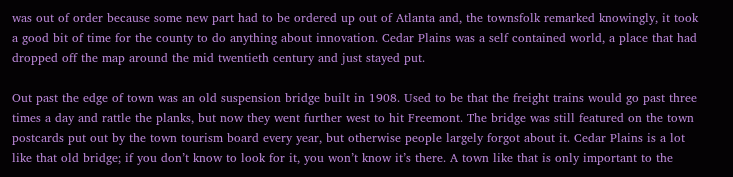was out of order because some new part had to be ordered up out of Atlanta and, the townsfolk remarked knowingly, it took a good bit of time for the county to do anything about innovation. Cedar Plains was a self contained world, a place that had dropped off the map around the mid twentieth century and just stayed put.

Out past the edge of town was an old suspension bridge built in 1908. Used to be that the freight trains would go past three times a day and rattle the planks, but now they went further west to hit Freemont. The bridge was still featured on the town postcards put out by the town tourism board every year, but otherwise people largely forgot about it. Cedar Plains is a lot like that old bridge; if you don’t know to look for it, you won’t know it’s there. A town like that is only important to the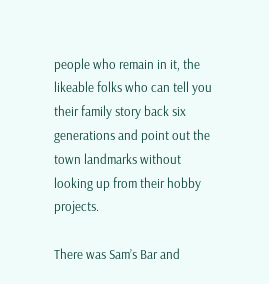people who remain in it, the likeable folks who can tell you their family story back six generations and point out the town landmarks without looking up from their hobby projects.

There was Sam’s Bar and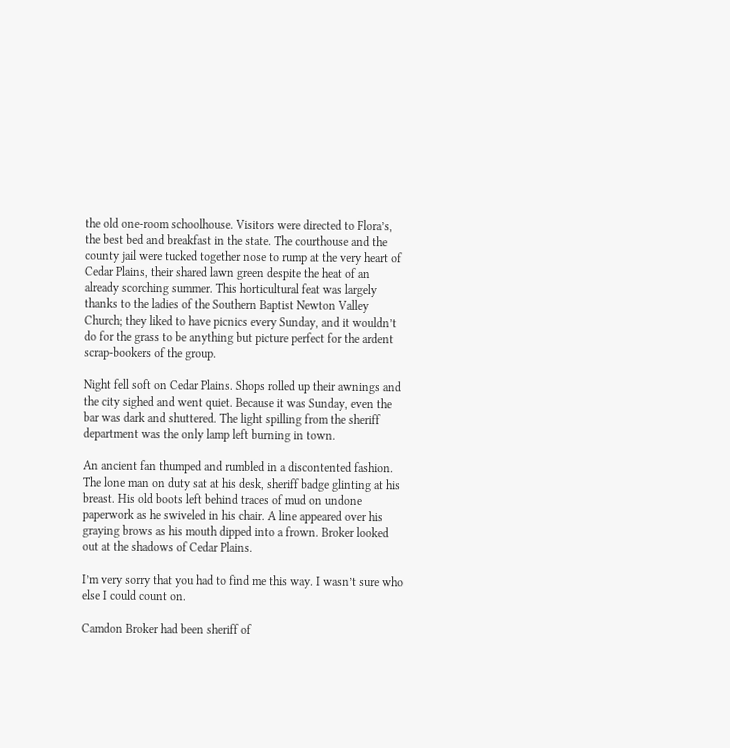the old one-room schoolhouse. Visitors were directed to Flora’s, the best bed and breakfast in the state. The courthouse and the county jail were tucked together nose to rump at the very heart of Cedar Plains, their shared lawn green despite the heat of an already scorching summer. This horticultural feat was largely thanks to the ladies of the Southern Baptist Newton Valley Church; they liked to have picnics every Sunday, and it wouldn’t do for the grass to be anything but picture perfect for the ardent scrap-bookers of the group.

Night fell soft on Cedar Plains. Shops rolled up their awnings and the city sighed and went quiet. Because it was Sunday, even the bar was dark and shuttered. The light spilling from the sheriff department was the only lamp left burning in town.

An ancient fan thumped and rumbled in a discontented fashion. The lone man on duty sat at his desk, sheriff badge glinting at his breast. His old boots left behind traces of mud on undone paperwork as he swiveled in his chair. A line appeared over his graying brows as his mouth dipped into a frown. Broker looked out at the shadows of Cedar Plains.

I’m very sorry that you had to find me this way. I wasn’t sure who else I could count on.

Camdon Broker had been sheriff of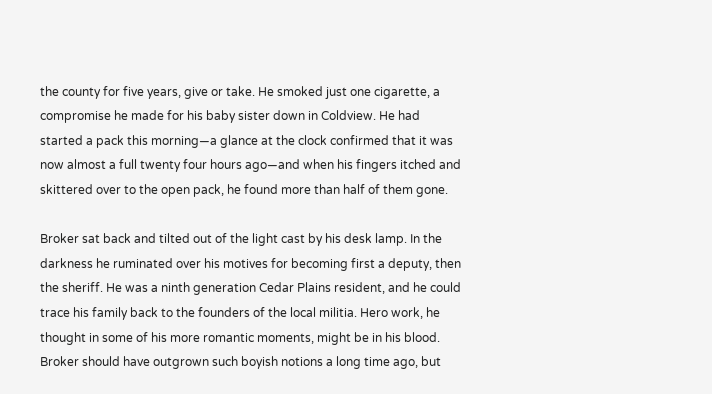the county for five years, give or take. He smoked just one cigarette, a compromise he made for his baby sister down in Coldview. He had started a pack this morning—a glance at the clock confirmed that it was now almost a full twenty four hours ago—and when his fingers itched and skittered over to the open pack, he found more than half of them gone.

Broker sat back and tilted out of the light cast by his desk lamp. In the darkness he ruminated over his motives for becoming first a deputy, then the sheriff. He was a ninth generation Cedar Plains resident, and he could trace his family back to the founders of the local militia. Hero work, he thought in some of his more romantic moments, might be in his blood. Broker should have outgrown such boyish notions a long time ago, but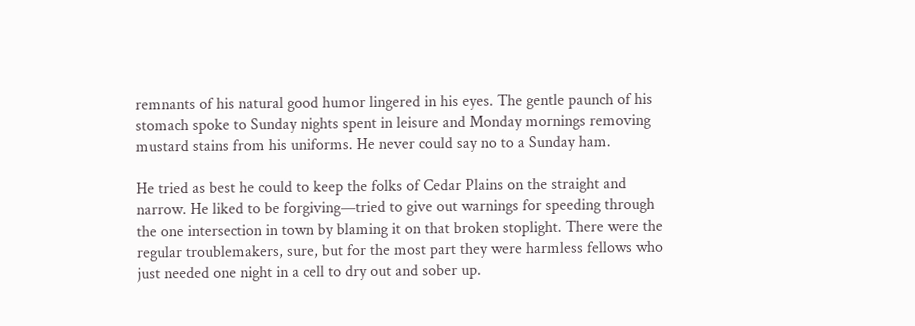remnants of his natural good humor lingered in his eyes. The gentle paunch of his stomach spoke to Sunday nights spent in leisure and Monday mornings removing mustard stains from his uniforms. He never could say no to a Sunday ham.

He tried as best he could to keep the folks of Cedar Plains on the straight and narrow. He liked to be forgiving—tried to give out warnings for speeding through the one intersection in town by blaming it on that broken stoplight. There were the regular troublemakers, sure, but for the most part they were harmless fellows who just needed one night in a cell to dry out and sober up.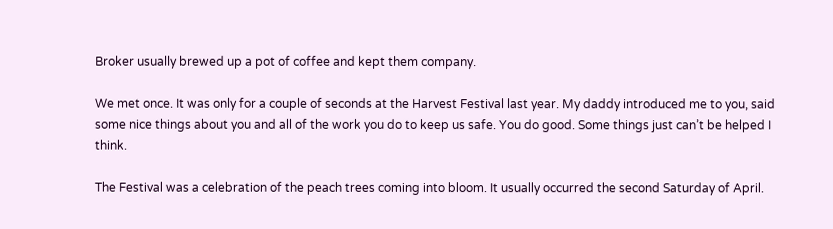Broker usually brewed up a pot of coffee and kept them company.

We met once. It was only for a couple of seconds at the Harvest Festival last year. My daddy introduced me to you, said some nice things about you and all of the work you do to keep us safe. You do good. Some things just can’t be helped I think.

The Festival was a celebration of the peach trees coming into bloom. It usually occurred the second Saturday of April.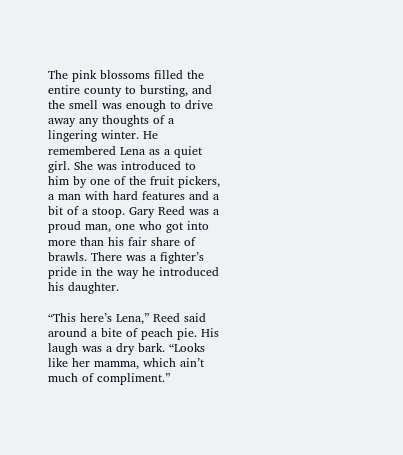The pink blossoms filled the entire county to bursting, and the smell was enough to drive away any thoughts of a lingering winter. He remembered Lena as a quiet girl. She was introduced to him by one of the fruit pickers, a man with hard features and a bit of a stoop. Gary Reed was a proud man, one who got into more than his fair share of brawls. There was a fighter’s pride in the way he introduced his daughter.

“This here’s Lena,” Reed said around a bite of peach pie. His laugh was a dry bark. “Looks like her mamma, which ain’t much of compliment.”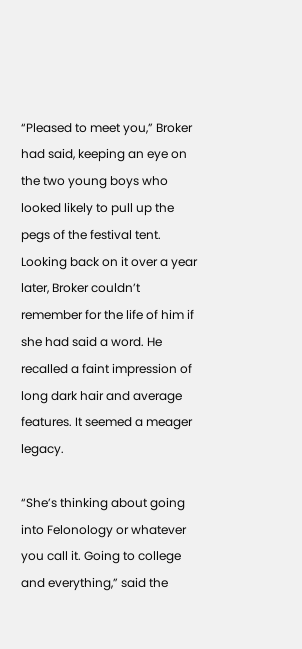“Pleased to meet you,” Broker had said, keeping an eye on the two young boys who looked likely to pull up the pegs of the festival tent. Looking back on it over a year later, Broker couldn’t remember for the life of him if she had said a word. He recalled a faint impression of long dark hair and average features. It seemed a meager legacy.

“She’s thinking about going into Felonology or whatever you call it. Going to college and everything,” said the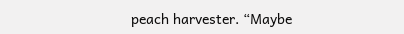peach harvester. “Maybe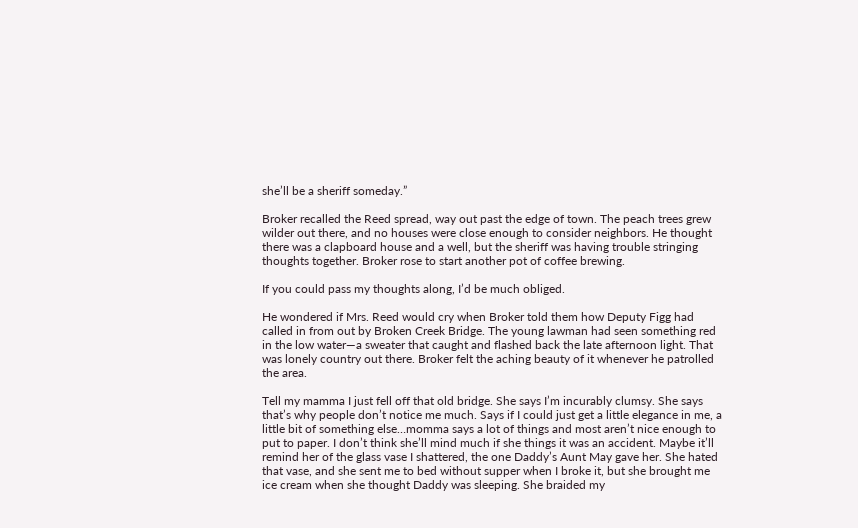she’ll be a sheriff someday.”

Broker recalled the Reed spread, way out past the edge of town. The peach trees grew wilder out there, and no houses were close enough to consider neighbors. He thought there was a clapboard house and a well, but the sheriff was having trouble stringing thoughts together. Broker rose to start another pot of coffee brewing.

If you could pass my thoughts along, I’d be much obliged.

He wondered if Mrs. Reed would cry when Broker told them how Deputy Figg had called in from out by Broken Creek Bridge. The young lawman had seen something red in the low water—a sweater that caught and flashed back the late afternoon light. That was lonely country out there. Broker felt the aching beauty of it whenever he patrolled the area.

Tell my mamma I just fell off that old bridge. She says I’m incurably clumsy. She says that’s why people don’t notice me much. Says if I could just get a little elegance in me, a little bit of something else…momma says a lot of things and most aren’t nice enough to put to paper. I don’t think she’ll mind much if she things it was an accident. Maybe it’ll remind her of the glass vase I shattered, the one Daddy’s Aunt May gave her. She hated that vase, and she sent me to bed without supper when I broke it, but she brought me ice cream when she thought Daddy was sleeping. She braided my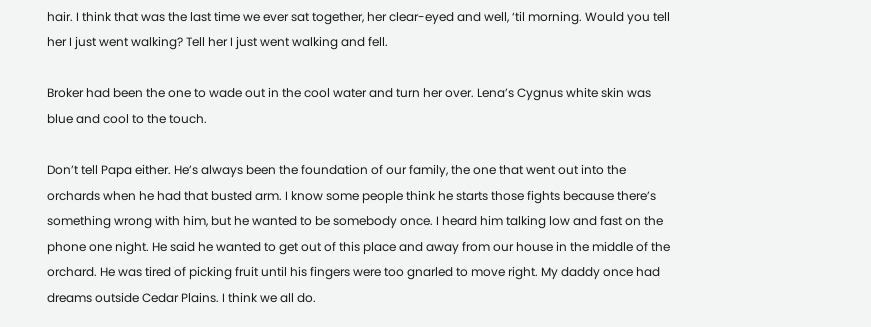hair. I think that was the last time we ever sat together, her clear-eyed and well, ‘til morning. Would you tell her I just went walking? Tell her I just went walking and fell.

Broker had been the one to wade out in the cool water and turn her over. Lena’s Cygnus white skin was blue and cool to the touch.

Don’t tell Papa either. He’s always been the foundation of our family, the one that went out into the orchards when he had that busted arm. I know some people think he starts those fights because there’s something wrong with him, but he wanted to be somebody once. I heard him talking low and fast on the phone one night. He said he wanted to get out of this place and away from our house in the middle of the orchard. He was tired of picking fruit until his fingers were too gnarled to move right. My daddy once had dreams outside Cedar Plains. I think we all do.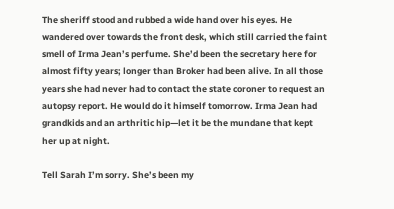The sheriff stood and rubbed a wide hand over his eyes. He wandered over towards the front desk, which still carried the faint smell of Irma Jean’s perfume. She’d been the secretary here for almost fifty years; longer than Broker had been alive. In all those years she had never had to contact the state coroner to request an autopsy report. He would do it himself tomorrow. Irma Jean had grandkids and an arthritic hip—let it be the mundane that kept her up at night.

Tell Sarah I’m sorry. She’s been my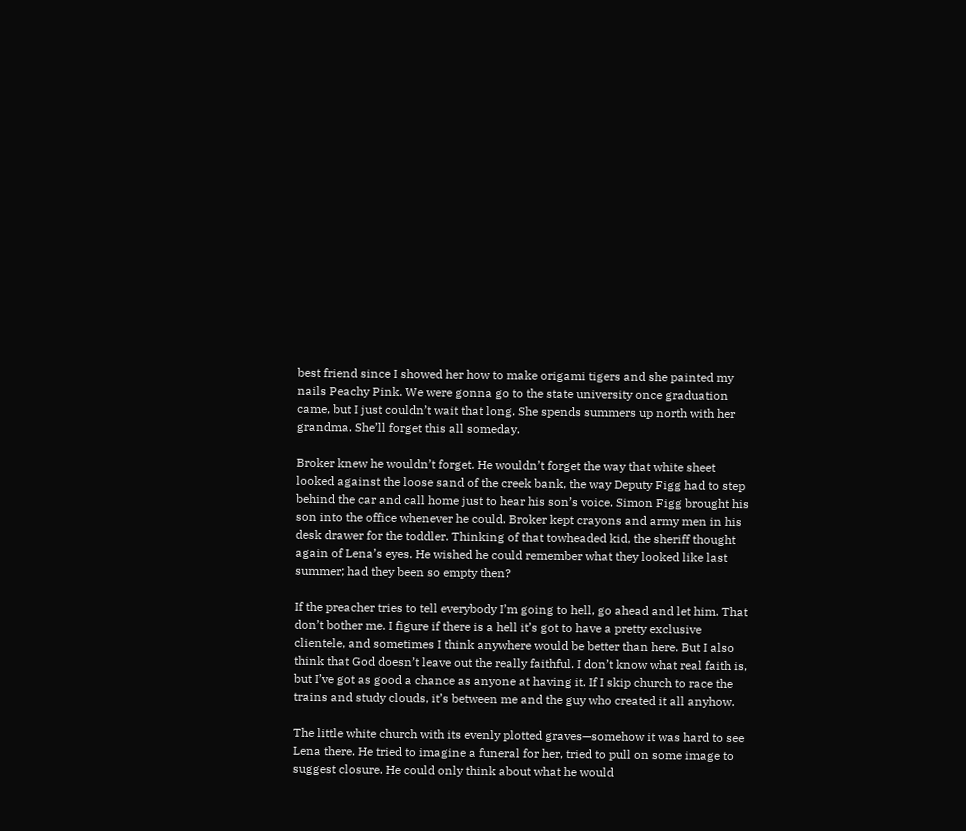best friend since I showed her how to make origami tigers and she painted my nails Peachy Pink. We were gonna go to the state university once graduation came, but I just couldn’t wait that long. She spends summers up north with her grandma. She’ll forget this all someday.

Broker knew he wouldn’t forget. He wouldn’t forget the way that white sheet looked against the loose sand of the creek bank, the way Deputy Figg had to step behind the car and call home just to hear his son’s voice. Simon Figg brought his son into the office whenever he could. Broker kept crayons and army men in his desk drawer for the toddler. Thinking of that towheaded kid, the sheriff thought again of Lena’s eyes. He wished he could remember what they looked like last summer; had they been so empty then?

If the preacher tries to tell everybody I’m going to hell, go ahead and let him. That don’t bother me. I figure if there is a hell it’s got to have a pretty exclusive clientele, and sometimes I think anywhere would be better than here. But I also think that God doesn’t leave out the really faithful. I don’t know what real faith is, but I’ve got as good a chance as anyone at having it. If I skip church to race the trains and study clouds, it’s between me and the guy who created it all anyhow.

The little white church with its evenly plotted graves—somehow it was hard to see Lena there. He tried to imagine a funeral for her, tried to pull on some image to suggest closure. He could only think about what he would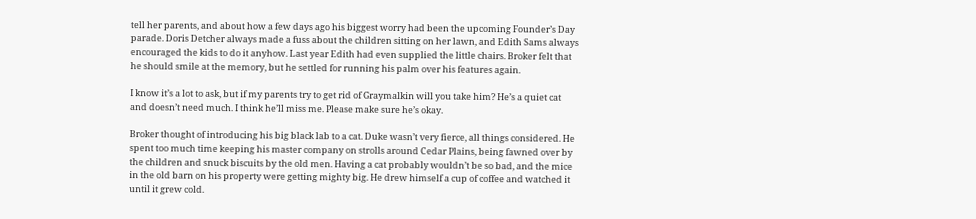tell her parents, and about how a few days ago his biggest worry had been the upcoming Founder’s Day parade. Doris Detcher always made a fuss about the children sitting on her lawn, and Edith Sams always encouraged the kids to do it anyhow. Last year Edith had even supplied the little chairs. Broker felt that he should smile at the memory, but he settled for running his palm over his features again.

I know it’s a lot to ask, but if my parents try to get rid of Graymalkin will you take him? He’s a quiet cat and doesn’t need much. I think he’ll miss me. Please make sure he’s okay.

Broker thought of introducing his big black lab to a cat. Duke wasn’t very fierce, all things considered. He spent too much time keeping his master company on strolls around Cedar Plains, being fawned over by the children and snuck biscuits by the old men. Having a cat probably wouldn’t be so bad, and the mice in the old barn on his property were getting mighty big. He drew himself a cup of coffee and watched it until it grew cold.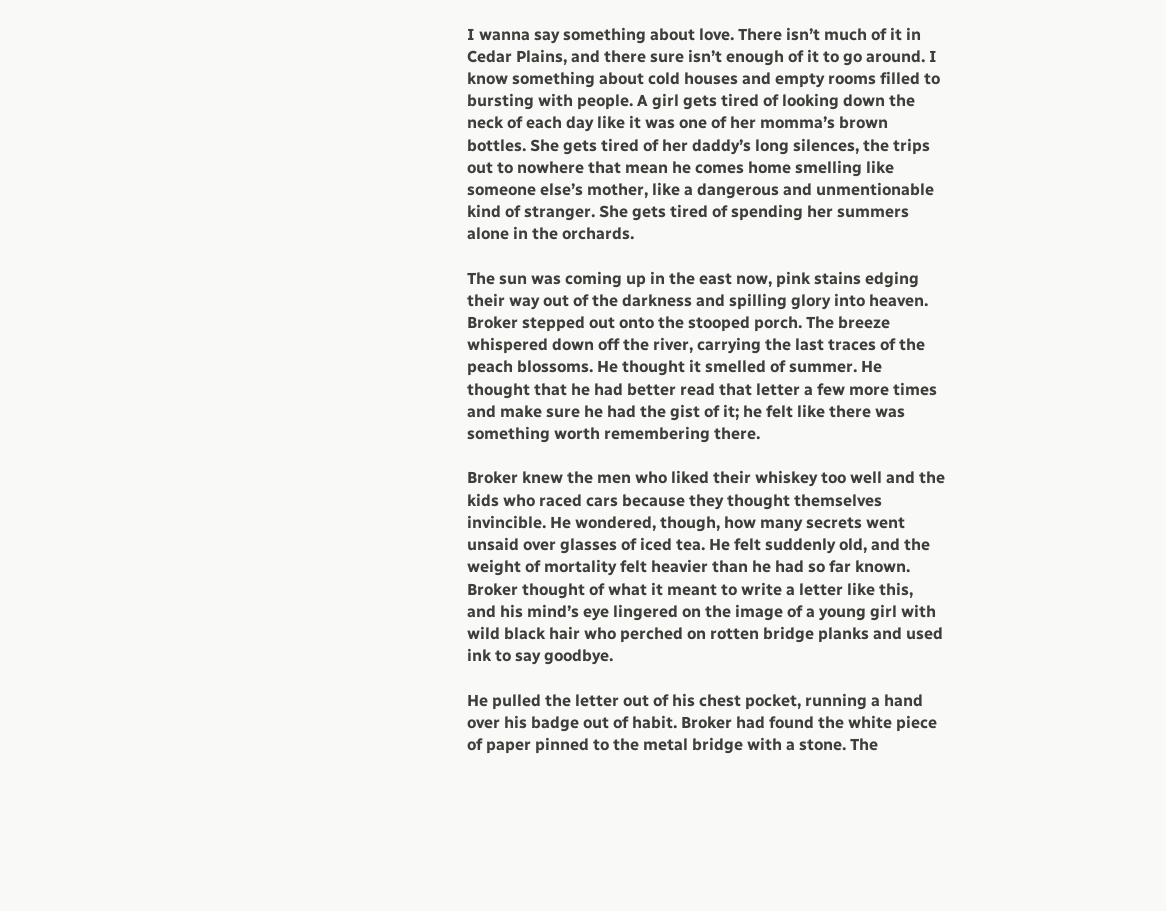I wanna say something about love. There isn’t much of it in Cedar Plains, and there sure isn’t enough of it to go around. I know something about cold houses and empty rooms filled to bursting with people. A girl gets tired of looking down the neck of each day like it was one of her momma’s brown bottles. She gets tired of her daddy’s long silences, the trips out to nowhere that mean he comes home smelling like someone else’s mother, like a dangerous and unmentionable kind of stranger. She gets tired of spending her summers alone in the orchards.

The sun was coming up in the east now, pink stains edging their way out of the darkness and spilling glory into heaven. Broker stepped out onto the stooped porch. The breeze whispered down off the river, carrying the last traces of the peach blossoms. He thought it smelled of summer. He thought that he had better read that letter a few more times and make sure he had the gist of it; he felt like there was something worth remembering there.

Broker knew the men who liked their whiskey too well and the kids who raced cars because they thought themselves invincible. He wondered, though, how many secrets went unsaid over glasses of iced tea. He felt suddenly old, and the weight of mortality felt heavier than he had so far known. Broker thought of what it meant to write a letter like this, and his mind’s eye lingered on the image of a young girl with wild black hair who perched on rotten bridge planks and used ink to say goodbye.

He pulled the letter out of his chest pocket, running a hand over his badge out of habit. Broker had found the white piece of paper pinned to the metal bridge with a stone. The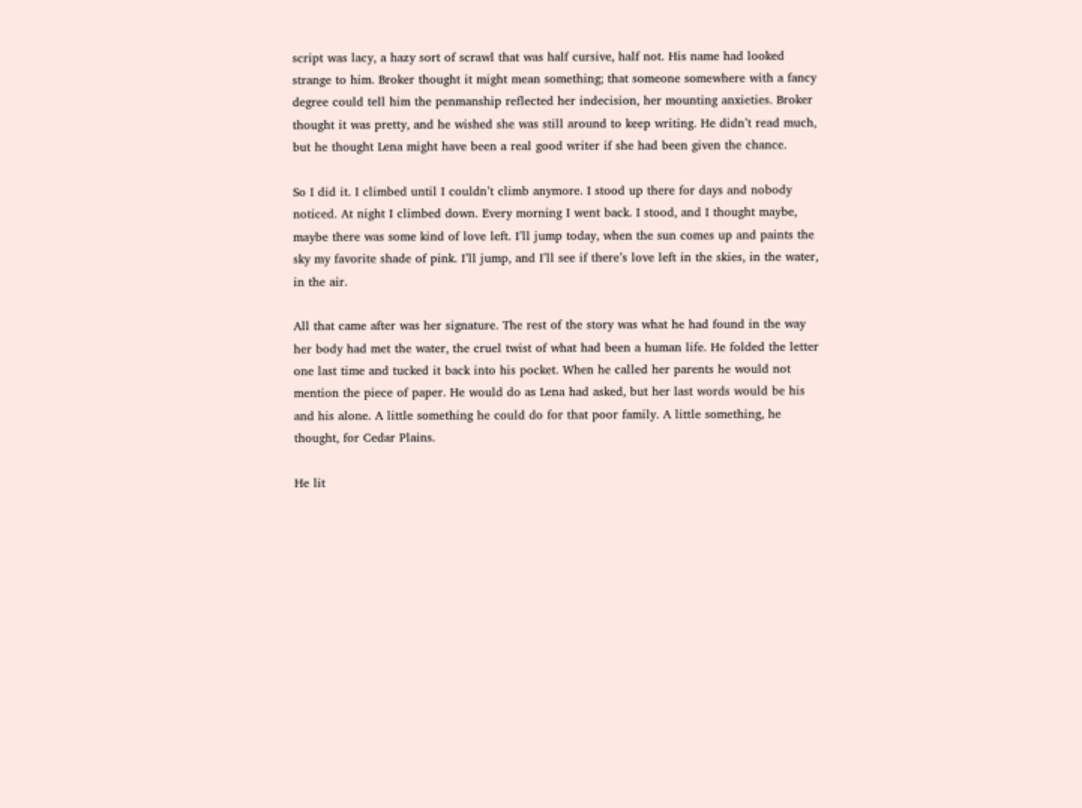script was lacy, a hazy sort of scrawl that was half cursive, half not. His name had looked strange to him. Broker thought it might mean something; that someone somewhere with a fancy degree could tell him the penmanship reflected her indecision, her mounting anxieties. Broker thought it was pretty, and he wished she was still around to keep writing. He didn’t read much, but he thought Lena might have been a real good writer if she had been given the chance.

So I did it. I climbed until I couldn’t climb anymore. I stood up there for days and nobody noticed. At night I climbed down. Every morning I went back. I stood, and I thought maybe, maybe there was some kind of love left. I’ll jump today, when the sun comes up and paints the sky my favorite shade of pink. I’ll jump, and I’ll see if there’s love left in the skies, in the water, in the air.

All that came after was her signature. The rest of the story was what he had found in the way her body had met the water, the cruel twist of what had been a human life. He folded the letter one last time and tucked it back into his pocket. When he called her parents he would not mention the piece of paper. He would do as Lena had asked, but her last words would be his and his alone. A little something he could do for that poor family. A little something, he thought, for Cedar Plains.

He lit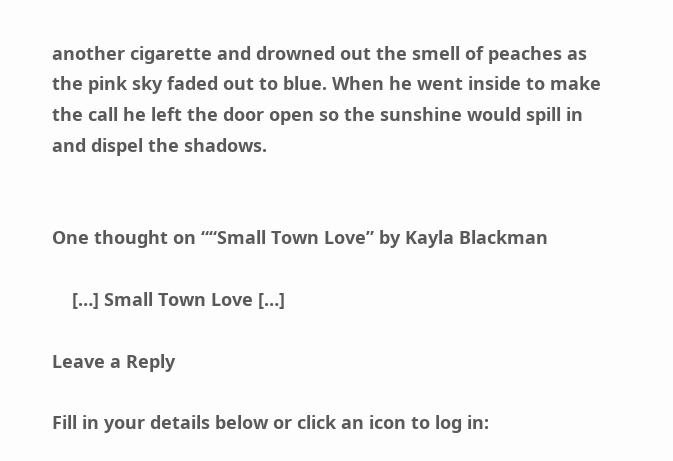another cigarette and drowned out the smell of peaches as the pink sky faded out to blue. When he went inside to make the call he left the door open so the sunshine would spill in and dispel the shadows.


One thought on ““Small Town Love” by Kayla Blackman

    […] Small Town Love […]

Leave a Reply

Fill in your details below or click an icon to log in: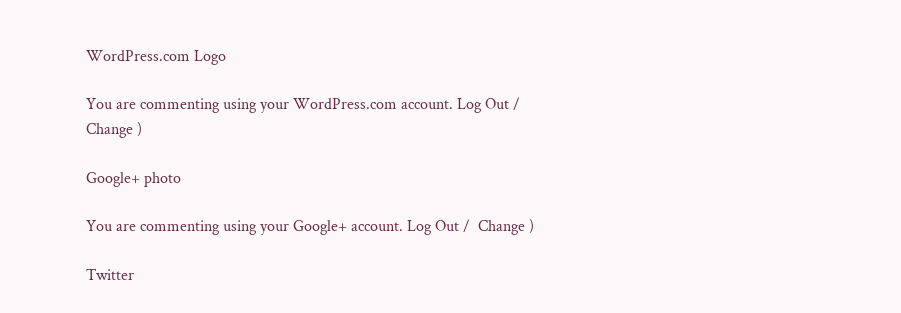WordPress.com Logo

You are commenting using your WordPress.com account. Log Out /  Change )

Google+ photo

You are commenting using your Google+ account. Log Out /  Change )

Twitter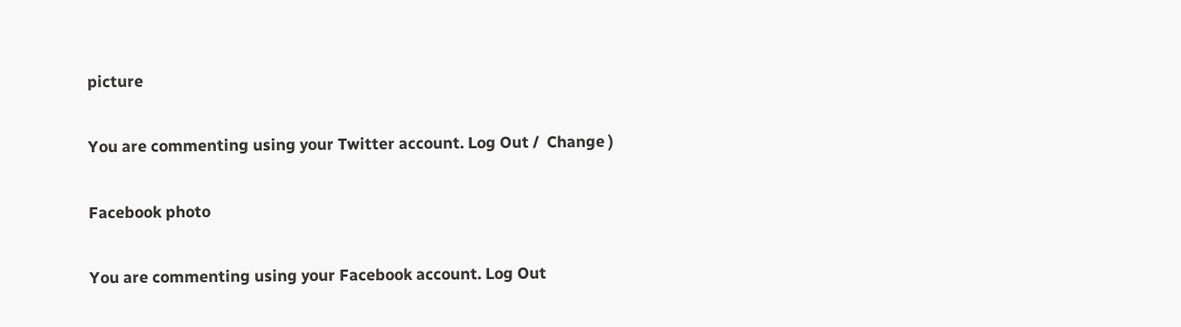picture

You are commenting using your Twitter account. Log Out /  Change )

Facebook photo

You are commenting using your Facebook account. Log Out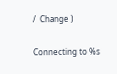/  Change )


Connecting to %s